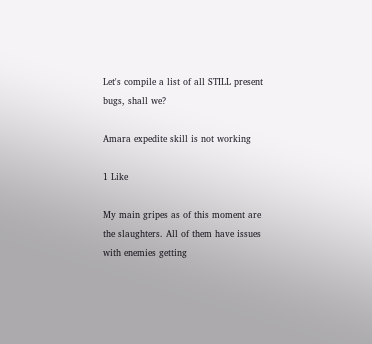Let's compile a list of all STILL present bugs, shall we?

Amara expedite skill is not working

1 Like

My main gripes as of this moment are the slaughters. All of them have issues with enemies getting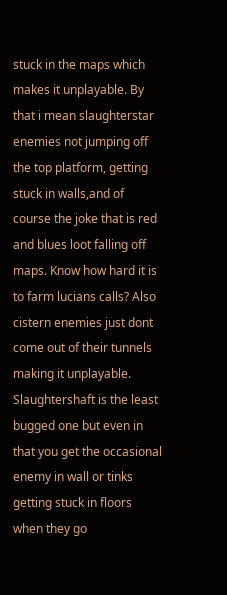stuck in the maps which makes it unplayable. By that i mean slaughterstar enemies not jumping off the top platform, getting stuck in walls,and of course the joke that is red and blues loot falling off maps. Know how hard it is to farm lucians calls? Also cistern enemies just dont come out of their tunnels making it unplayable. Slaughtershaft is the least bugged one but even in that you get the occasional enemy in wall or tinks getting stuck in floors when they go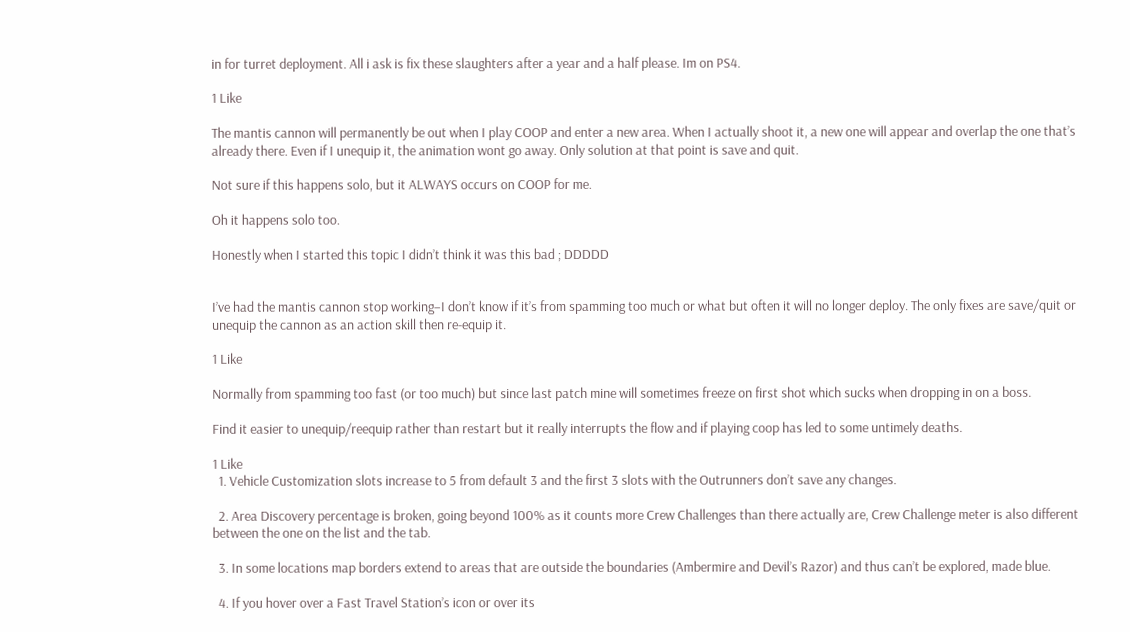in for turret deployment. All i ask is fix these slaughters after a year and a half please. Im on PS4.

1 Like

The mantis cannon will permanently be out when I play COOP and enter a new area. When I actually shoot it, a new one will appear and overlap the one that’s already there. Even if I unequip it, the animation wont go away. Only solution at that point is save and quit.

Not sure if this happens solo, but it ALWAYS occurs on COOP for me.

Oh it happens solo too.

Honestly when I started this topic I didn’t think it was this bad ; DDDDD


I’ve had the mantis cannon stop working–I don’t know if it’s from spamming too much or what but often it will no longer deploy. The only fixes are save/quit or unequip the cannon as an action skill then re-equip it.

1 Like

Normally from spamming too fast (or too much) but since last patch mine will sometimes freeze on first shot which sucks when dropping in on a boss.

Find it easier to unequip/reequip rather than restart but it really interrupts the flow and if playing coop has led to some untimely deaths.

1 Like
  1. Vehicle Customization slots increase to 5 from default 3 and the first 3 slots with the Outrunners don’t save any changes.

  2. Area Discovery percentage is broken, going beyond 100% as it counts more Crew Challenges than there actually are, Crew Challenge meter is also different between the one on the list and the tab.

  3. In some locations map borders extend to areas that are outside the boundaries (Ambermire and Devil’s Razor) and thus can’t be explored, made blue.

  4. If you hover over a Fast Travel Station’s icon or over its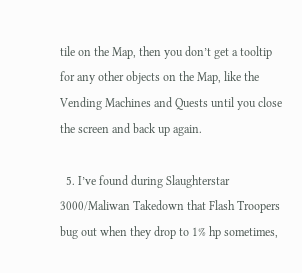tile on the Map, then you don’t get a tooltip for any other objects on the Map, like the Vending Machines and Quests until you close the screen and back up again.

  5. I’ve found during Slaughterstar 3000/Maliwan Takedown that Flash Troopers bug out when they drop to 1% hp sometimes,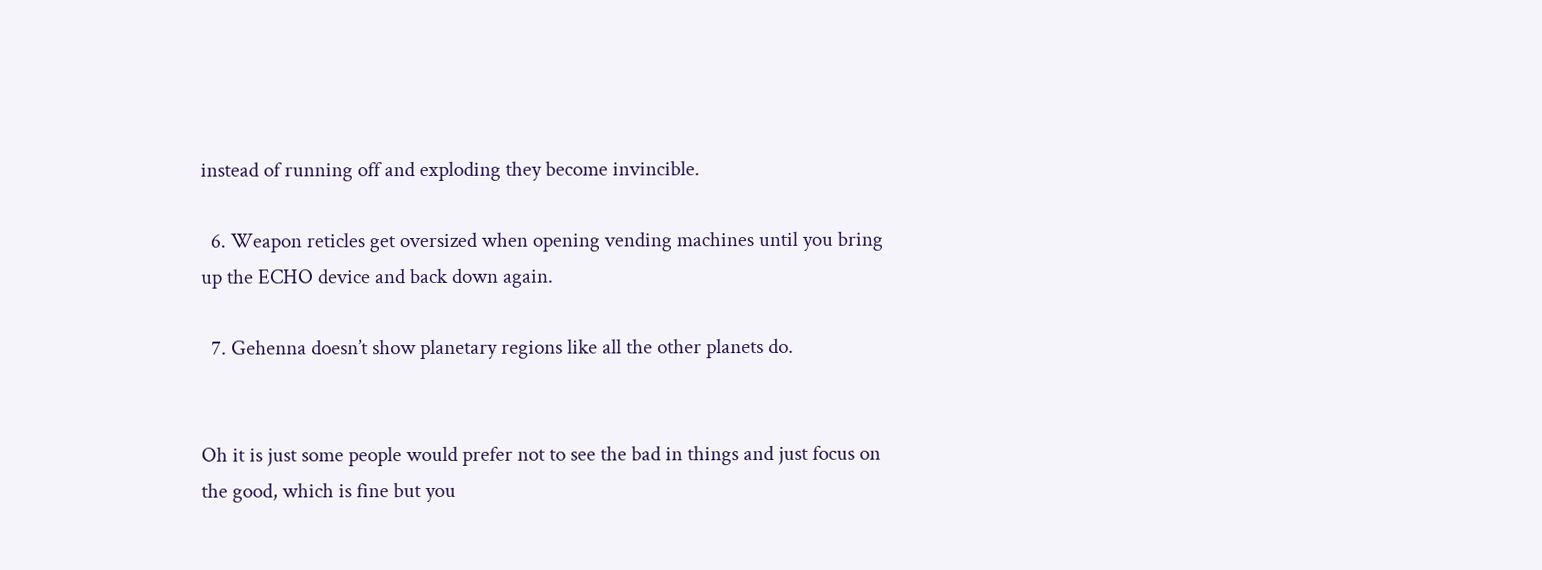instead of running off and exploding they become invincible.

  6. Weapon reticles get oversized when opening vending machines until you bring up the ECHO device and back down again.

  7. Gehenna doesn’t show planetary regions like all the other planets do.


Oh it is just some people would prefer not to see the bad in things and just focus on the good, which is fine but you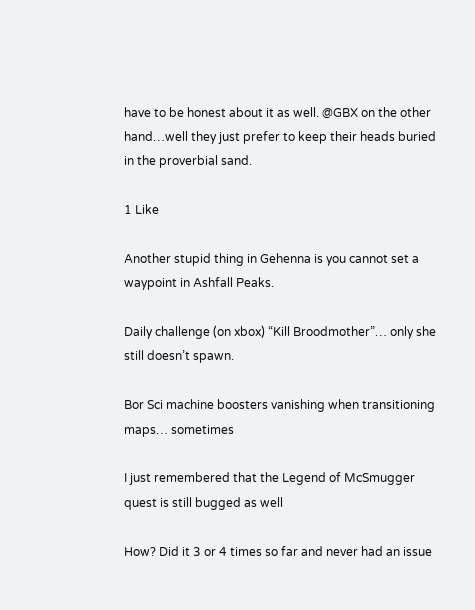have to be honest about it as well. @GBX on the other hand…well they just prefer to keep their heads buried in the proverbial sand.

1 Like

Another stupid thing in Gehenna is you cannot set a waypoint in Ashfall Peaks.

Daily challenge (on xbox) “Kill Broodmother”… only she still doesn’t spawn.

Bor Sci machine boosters vanishing when transitioning maps… sometimes

I just remembered that the Legend of McSmugger quest is still bugged as well

How? Did it 3 or 4 times so far and never had an issue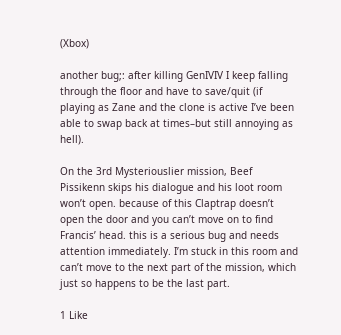(Xbox)

another bug;: after killing GenIVIV I keep falling through the floor and have to save/quit (if playing as Zane and the clone is active I’ve been able to swap back at times–but still annoying as hell).

On the 3rd Mysteriouslier mission, Beef Pissikenn skips his dialogue and his loot room won’t open. because of this Claptrap doesn’t open the door and you can’t move on to find Francis’ head. this is a serious bug and needs attention immediately. I’m stuck in this room and can’t move to the next part of the mission, which just so happens to be the last part.

1 Like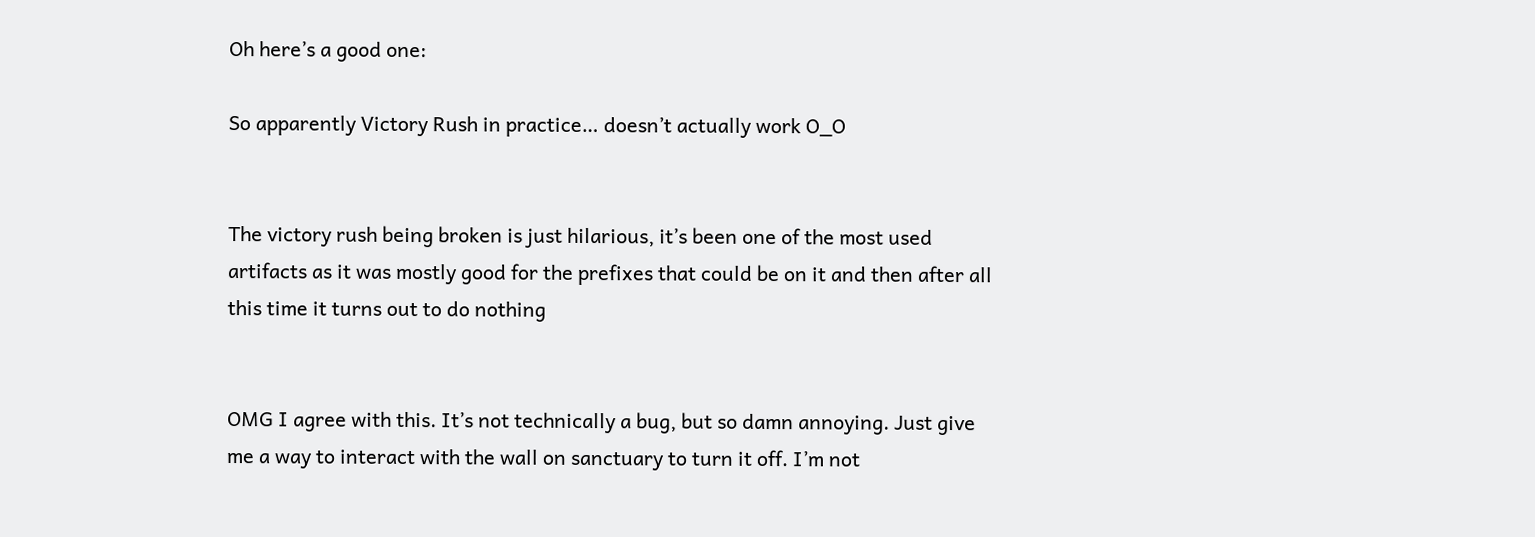Oh here’s a good one:

So apparently Victory Rush in practice… doesn’t actually work O_O


The victory rush being broken is just hilarious, it’s been one of the most used artifacts as it was mostly good for the prefixes that could be on it and then after all this time it turns out to do nothing


OMG I agree with this. It’s not technically a bug, but so damn annoying. Just give me a way to interact with the wall on sanctuary to turn it off. I’m not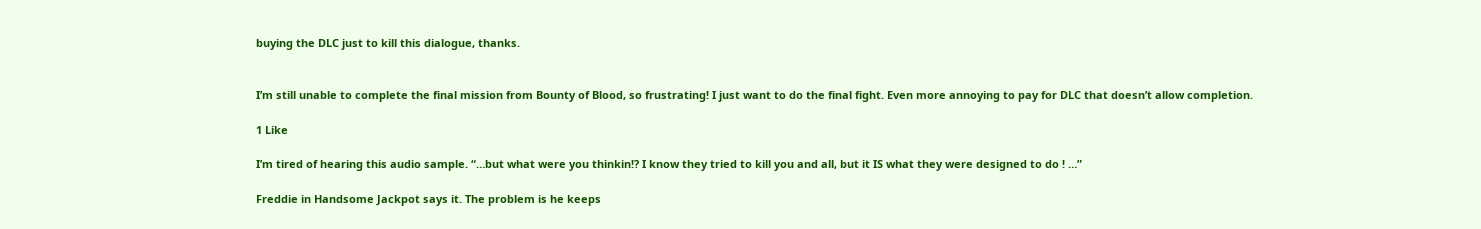buying the DLC just to kill this dialogue, thanks.


I’m still unable to complete the final mission from Bounty of Blood, so frustrating! I just want to do the final fight. Even more annoying to pay for DLC that doesn’t allow completion.

1 Like

I’m tired of hearing this audio sample. “…but what were you thinkin!? I know they tried to kill you and all, but it IS what they were designed to do ! …”

Freddie in Handsome Jackpot says it. The problem is he keeps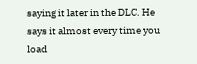saying it later in the DLC. He says it almost every time you load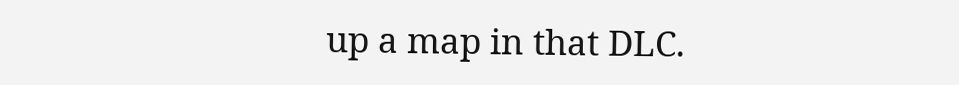up a map in that DLC.